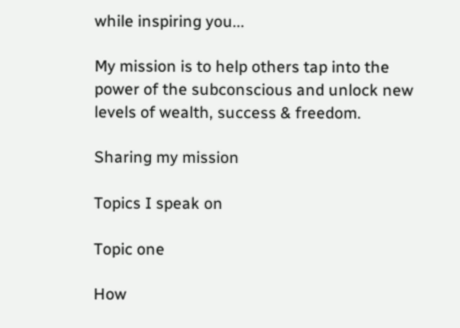while inspiring you...

My mission is to help others tap into the power of the subconscious and unlock new levels of wealth, success & freedom.

Sharing my mission

Topics I speak on

Topic one

How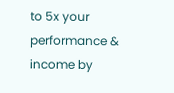to 5x your performance & income by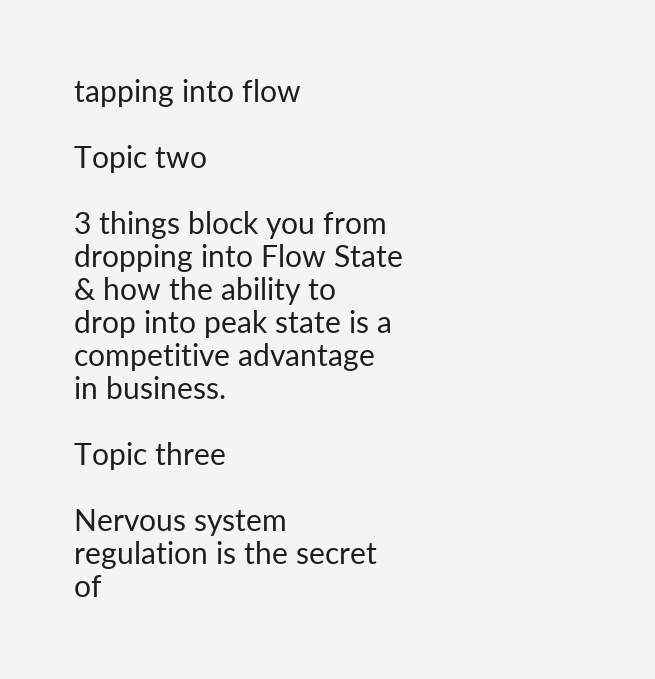tapping into flow

Topic two

3 things block you from dropping into Flow State & how the ability to drop into peak state is a competitive advantage in business.

Topic three

Nervous system regulation is the secret of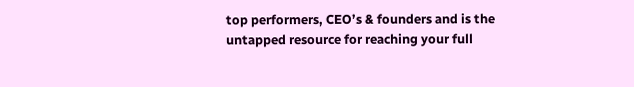top performers, CEO’s & founders and is the untapped resource for reaching your full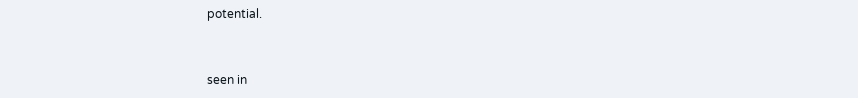potential.


seen in